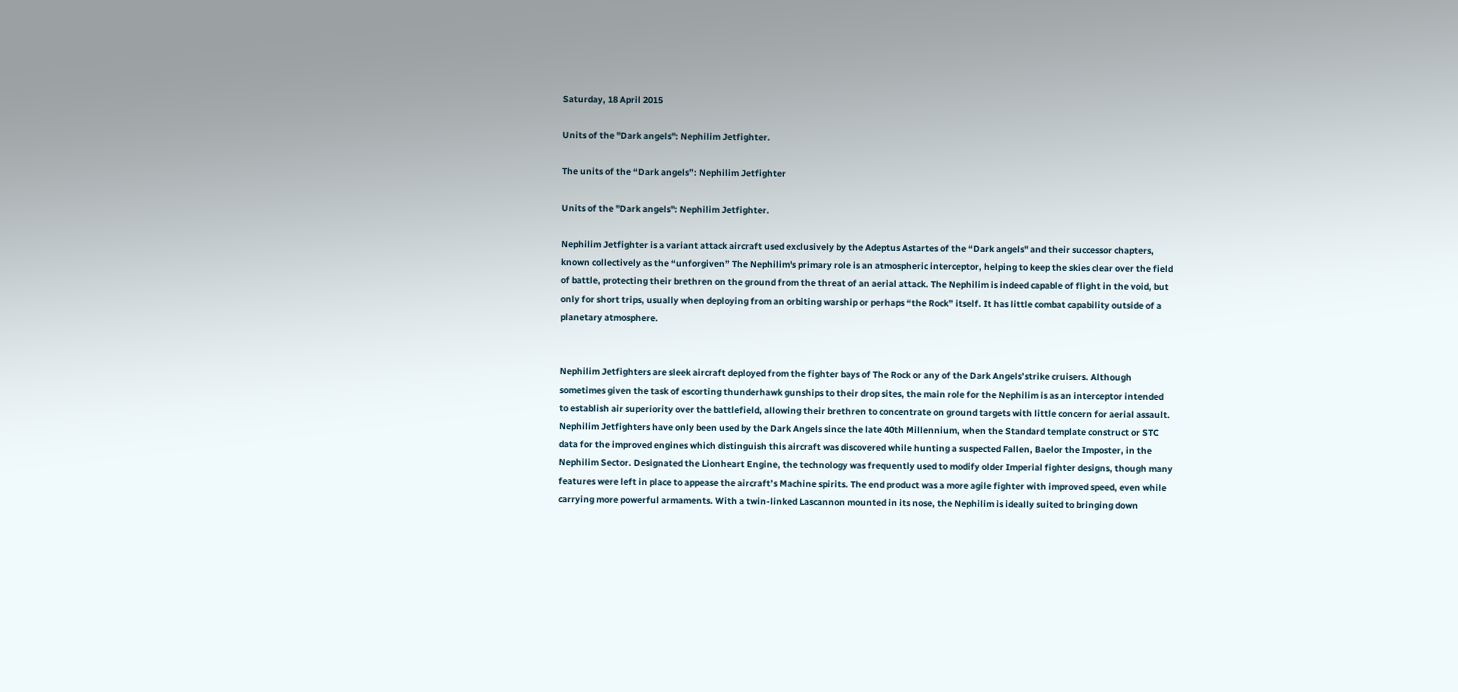Saturday, 18 April 2015

Units of the "Dark angels": Nephilim Jetfighter.

The units of the “Dark angels”: Nephilim Jetfighter

Units of the "Dark angels": Nephilim Jetfighter.

Nephilim Jetfighter is a variant attack aircraft used exclusively by the Adeptus Astartes of the “Dark angels" and their successor chapters, known collectively as the “unforgiven” The Nephilim's primary role is an atmospheric interceptor, helping to keep the skies clear over the field of battle, protecting their brethren on the ground from the threat of an aerial attack. The Nephilim is indeed capable of flight in the void, but only for short trips, usually when deploying from an orbiting warship or perhaps “the Rock” itself. It has little combat capability outside of a planetary atmosphere.


Nephilim Jetfighters are sleek aircraft deployed from the fighter bays of The Rock or any of the Dark Angels’strike cruisers. Although sometimes given the task of escorting thunderhawk gunships to their drop sites, the main role for the Nephilim is as an interceptor intended to establish air superiority over the battlefield, allowing their brethren to concentrate on ground targets with little concern for aerial assault. Nephilim Jetfighters have only been used by the Dark Angels since the late 40th Millennium, when the Standard template construct or STC data for the improved engines which distinguish this aircraft was discovered while hunting a suspected Fallen, Baelor the Imposter, in the Nephilim Sector. Designated the Lionheart Engine, the technology was frequently used to modify older Imperial fighter designs, though many features were left in place to appease the aircraft’s Machine spirits. The end product was a more agile fighter with improved speed, even while carrying more powerful armaments. With a twin-linked Lascannon mounted in its nose, the Nephilim is ideally suited to bringing down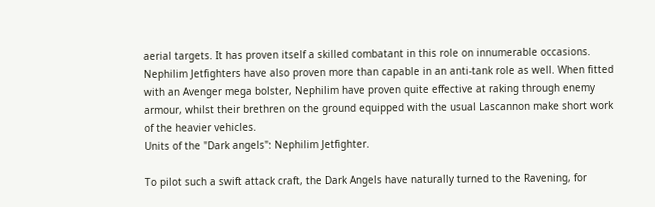aerial targets. It has proven itself a skilled combatant in this role on innumerable occasions. Nephilim Jetfighters have also proven more than capable in an anti-tank role as well. When fitted with an Avenger mega bolster, Nephilim have proven quite effective at raking through enemy armour, whilst their brethren on the ground equipped with the usual Lascannon make short work of the heavier vehicles.
Units of the "Dark angels": Nephilim Jetfighter.

To pilot such a swift attack craft, the Dark Angels have naturally turned to the Ravening, for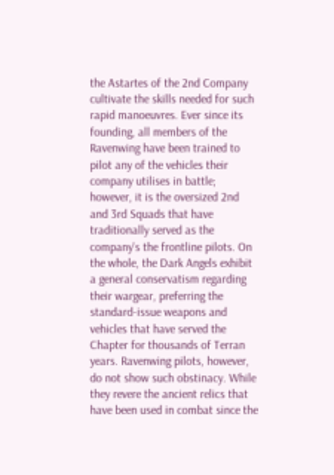the Astartes of the 2nd Company cultivate the skills needed for such rapid manoeuvres. Ever since its founding, all members of the Ravenwing have been trained to pilot any of the vehicles their company utilises in battle; however, it is the oversized 2nd and 3rd Squads that have traditionally served as the company's the frontline pilots. On the whole, the Dark Angels exhibit a general conservatism regarding their wargear, preferring the standard-issue weapons and vehicles that have served the Chapter for thousands of Terran years. Ravenwing pilots, however, do not show such obstinacy. While they revere the ancient relics that have been used in combat since the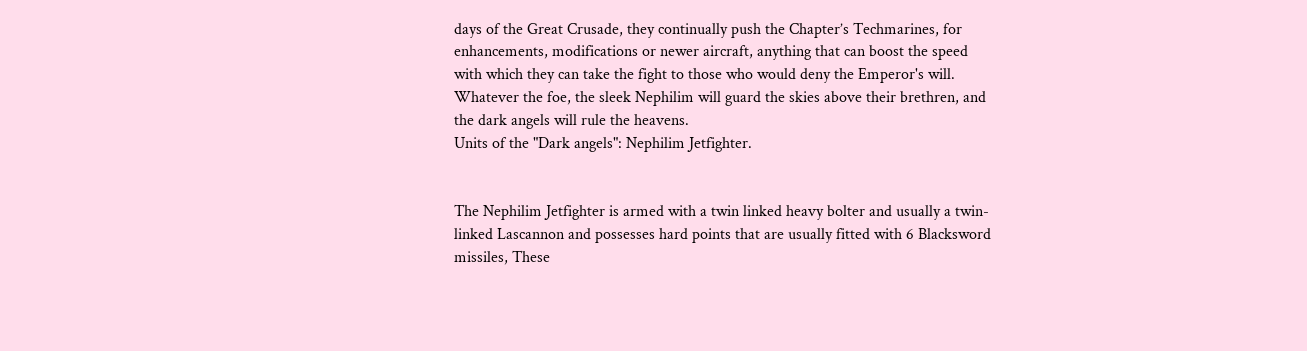days of the Great Crusade, they continually push the Chapter’s Techmarines, for enhancements, modifications or newer aircraft, anything that can boost the speed with which they can take the fight to those who would deny the Emperor's will. Whatever the foe, the sleek Nephilim will guard the skies above their brethren, and the dark angels will rule the heavens.
Units of the "Dark angels": Nephilim Jetfighter.


The Nephilim Jetfighter is armed with a twin linked heavy bolter and usually a twin-linked Lascannon and possesses hard points that are usually fitted with 6 Blacksword missiles, These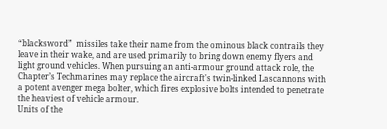“blacksword”  missiles take their name from the ominous black contrails they leave in their wake, and are used primarily to bring down enemy flyers and light ground vehicles. When pursuing an anti-armour ground attack role, the Chapter’s Techmarines may replace the aircraft's twin-linked Lascannons with a potent avenger mega bolter, which fires explosive bolts intended to penetrate the heaviest of vehicle armour.
Units of the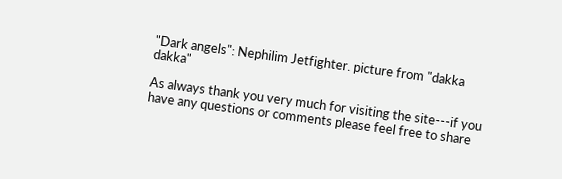"Dark angels": Nephilim Jetfighter. picture from "dakka dakka"

As always thank you very much for visiting the site---if you have any questions or comments please feel free to share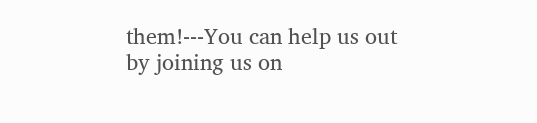them!---You can help us out by joining us on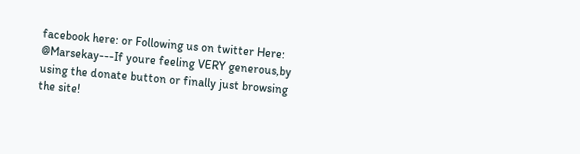facebook here: or Following us on twitter Here: @Marsekay---If youre feeling VERY generous,by using the donate button or finally just browsing the site!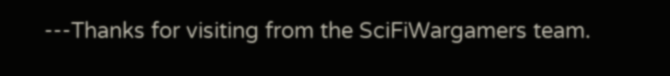---Thanks for visiting from the SciFiWargamers team.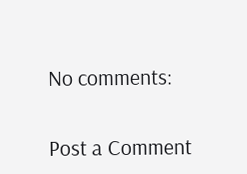No comments:

Post a Comment